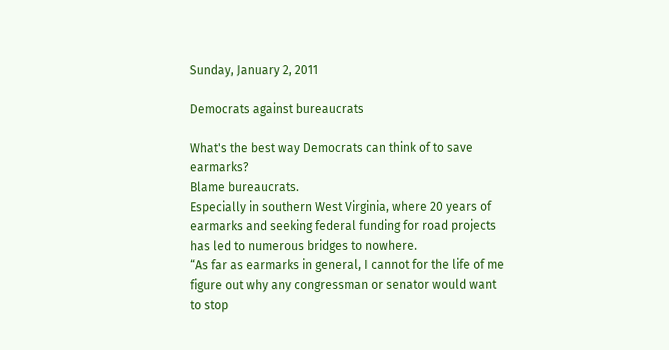Sunday, January 2, 2011

Democrats against bureaucrats

What's the best way Democrats can think of to save earmarks?
Blame bureaucrats.
Especially in southern West Virginia, where 20 years of earmarks and seeking federal funding for road projects has led to numerous bridges to nowhere.
“As far as earmarks in general, I cannot for the life of me figure out why any congressman or senator would want to stop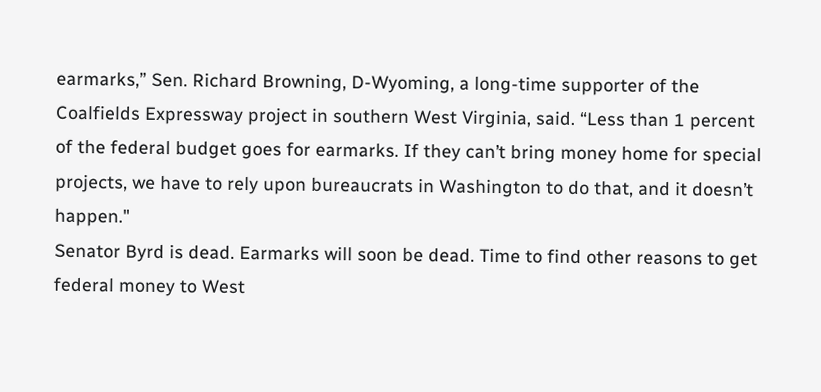earmarks,” Sen. Richard Browning, D-Wyoming, a long-time supporter of the Coalfields Expressway project in southern West Virginia, said. “Less than 1 percent of the federal budget goes for earmarks. If they can’t bring money home for special projects, we have to rely upon bureaucrats in Washington to do that, and it doesn’t happen."
Senator Byrd is dead. Earmarks will soon be dead. Time to find other reasons to get federal money to West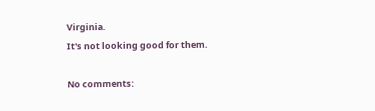Virginia.
It's not looking good for them.

No comments: